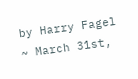by Harry Fagel ~ March 31st,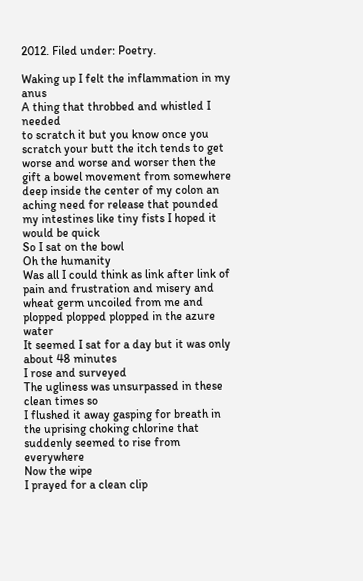2012. Filed under: Poetry.

Waking up I felt the inflammation in my anus
A thing that throbbed and whistled I needed
to scratch it but you know once you scratch your butt the itch tends to get worse and worse and worser then the gift a bowel movement from somewhere deep inside the center of my colon an aching need for release that pounded my intestines like tiny fists I hoped it would be quick
So I sat on the bowl
Oh the humanity
Was all I could think as link after link of pain and frustration and misery and wheat germ uncoiled from me and
plopped plopped plopped in the azure water
It seemed I sat for a day but it was only about 48 minutes
I rose and surveyed
The ugliness was unsurpassed in these clean times so
I flushed it away gasping for breath in the uprising choking chlorine that suddenly seemed to rise from everywhere
Now the wipe
I prayed for a clean clip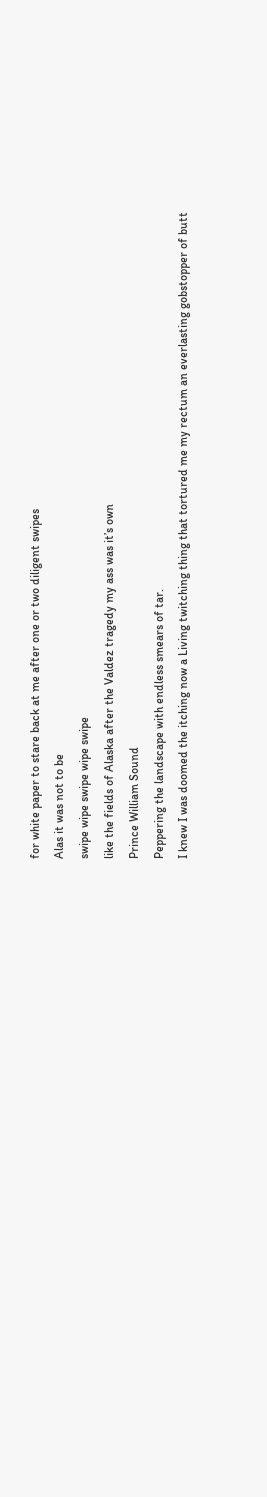for white paper to stare back at me after one or two diligent swipes
Alas it was not to be
swipe wipe swipe wipe swipe
like the fields of Alaska after the Valdez tragedy my ass was it’s own
Prince William Sound
Peppering the landscape with endless smears of tar.
I knew I was doomed the itching now a Living twitching thing that tortured me my rectum an everlasting gobstopper of butt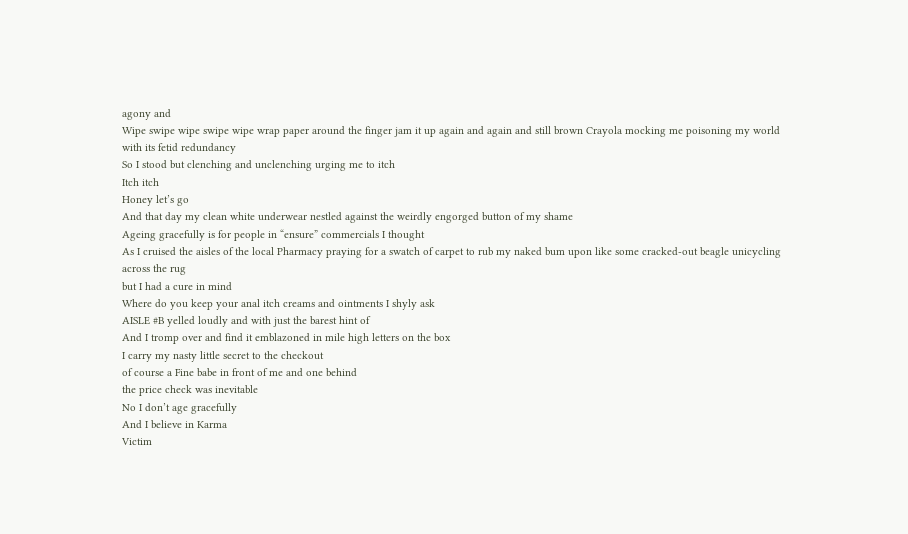agony and
Wipe swipe wipe swipe wipe wrap paper around the finger jam it up again and again and still brown Crayola mocking me poisoning my world with its fetid redundancy
So I stood but clenching and unclenching urging me to itch
Itch itch
Honey let’s go
And that day my clean white underwear nestled against the weirdly engorged button of my shame
Ageing gracefully is for people in “ensure” commercials I thought
As I cruised the aisles of the local Pharmacy praying for a swatch of carpet to rub my naked bum upon like some cracked-out beagle unicycling across the rug
but I had a cure in mind
Where do you keep your anal itch creams and ointments I shyly ask
AISLE #B yelled loudly and with just the barest hint of
And I tromp over and find it emblazoned in mile high letters on the box
I carry my nasty little secret to the checkout
of course a Fine babe in front of me and one behind
the price check was inevitable
No I don’t age gracefully
And I believe in Karma
Victim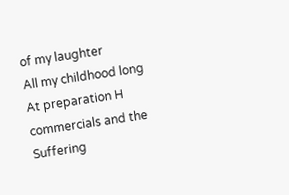of my laughter
All my childhood long
At preparation H commercials and the
Suffering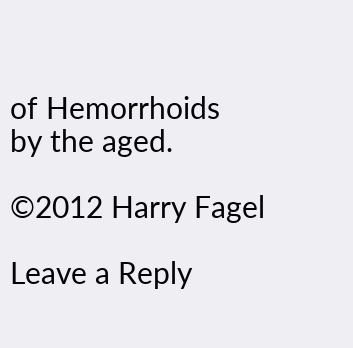of Hemorrhoids
by the aged.

©2012 Harry Fagel

Leave a Reply